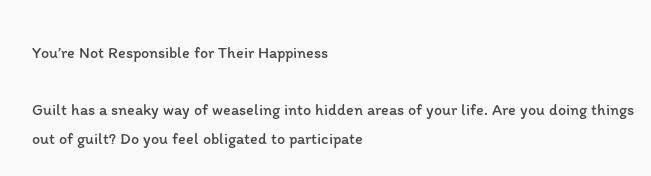You’re Not Responsible for Their Happiness

Guilt has a sneaky way of weaseling into hidden areas of your life. Are you doing things out of guilt? Do you feel obligated to participate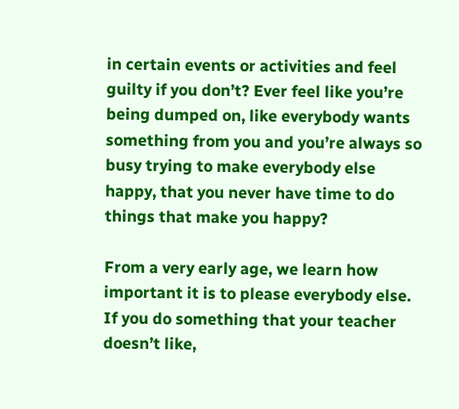in certain events or activities and feel guilty if you don’t? Ever feel like you’re being dumped on, like everybody wants something from you and you’re always so busy trying to make everybody else happy, that you never have time to do things that make you happy?

From a very early age, we learn how important it is to please everybody else. If you do something that your teacher doesn’t like,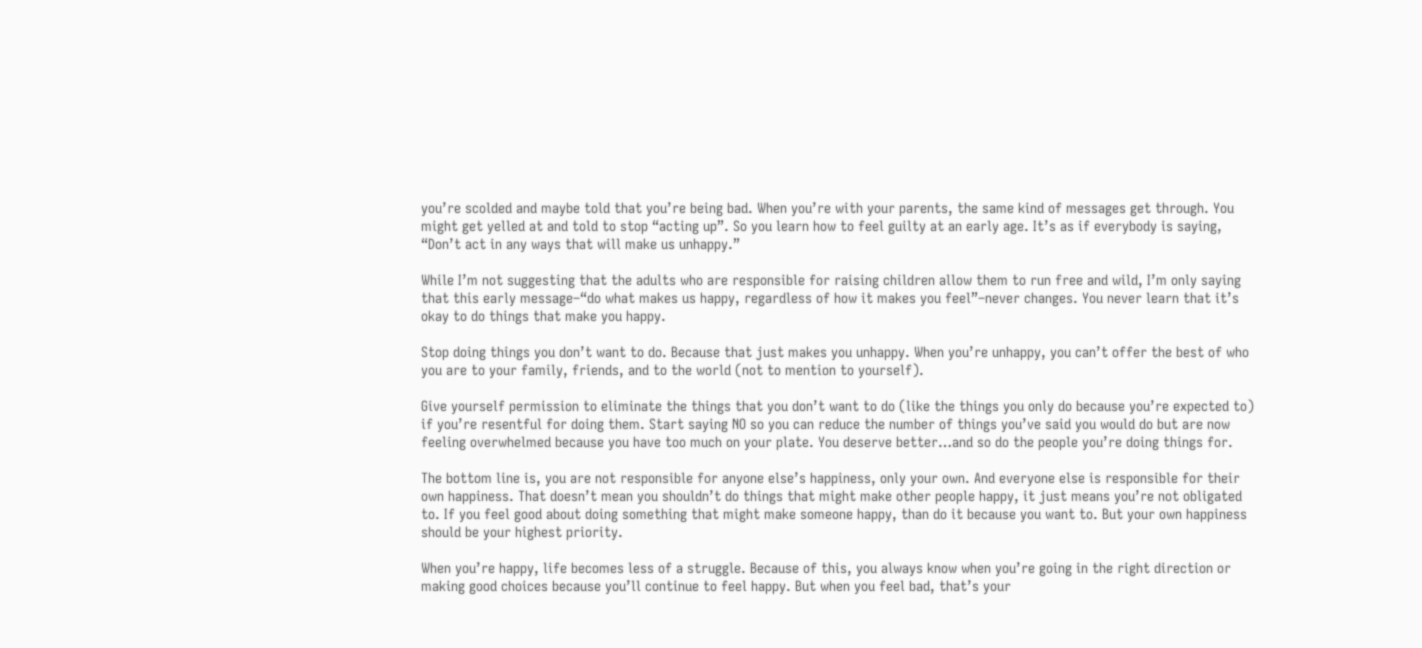you’re scolded and maybe told that you’re being bad. When you’re with your parents, the same kind of messages get through. You might get yelled at and told to stop “acting up”. So you learn how to feel guilty at an early age. It’s as if everybody is saying, “Don’t act in any ways that will make us unhappy.”

While I’m not suggesting that the adults who are responsible for raising children allow them to run free and wild, I’m only saying that this early message–“do what makes us happy, regardless of how it makes you feel”–never changes. You never learn that it’s okay to do things that make you happy.

Stop doing things you don’t want to do. Because that just makes you unhappy. When you’re unhappy, you can’t offer the best of who you are to your family, friends, and to the world (not to mention to yourself).

Give yourself permission to eliminate the things that you don’t want to do (like the things you only do because you’re expected to) if you’re resentful for doing them. Start saying NO so you can reduce the number of things you’ve said you would do but are now feeling overwhelmed because you have too much on your plate. You deserve better…and so do the people you’re doing things for.

The bottom line is, you are not responsible for anyone else’s happiness, only your own. And everyone else is responsible for their own happiness. That doesn’t mean you shouldn’t do things that might make other people happy, it just means you’re not obligated to. If you feel good about doing something that might make someone happy, than do it because you want to. But your own happiness should be your highest priority.

When you’re happy, life becomes less of a struggle. Because of this, you always know when you’re going in the right direction or making good choices because you’ll continue to feel happy. But when you feel bad, that’s your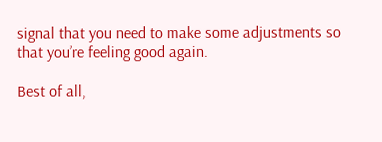signal that you need to make some adjustments so that you’re feeling good again.

Best of all,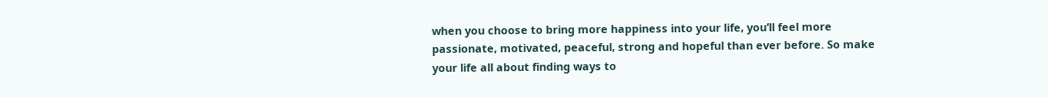when you choose to bring more happiness into your life, you’ll feel more passionate, motivated, peaceful, strong and hopeful than ever before. So make your life all about finding ways to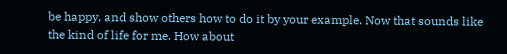be happy, and show others how to do it by your example. Now that sounds like the kind of life for me. How about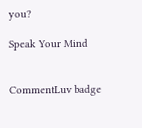you?

Speak Your Mind


CommentLuv badge